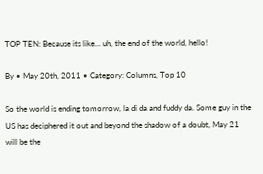TOP TEN: Because its like… uh, the end of the world, hello!

By • May 20th, 2011 • Category: Columns, Top 10

So the world is ending tomorrow, la di da and fuddy da. Some guy in the US has deciphered it out and beyond the shadow of a doubt, May 21 will be the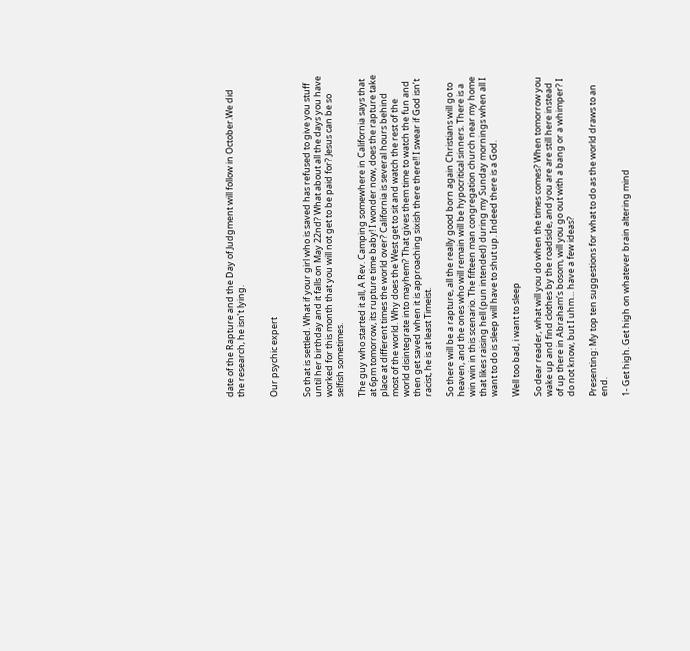date of the Rapture and the Day of Judgment will follow in October.We did the research, he isn’t lying.


Our psychic expert


So that is settled. What if your girl who is saved has refused to give you stuff until her birthday and it falls on May 22nd? What about all the days you have worked for this month that you will not get to be paid for? Jesus can be so selfish sometimes.

The guy who started it all, A Rev. Camping somewhere in California says that at 6pm tomorrow, its rupture time baby! I wonder now, does the rapture take place at different times the world over? California is several hours behind most of the world. Why does the West get to sit and watch the rest of the world disintegrate into mayhem? That gives them time to watch the fun and then get saved when it is approaching sixish there there!! I swear if God isn’t racist, he is at least Timeist.

So there will be a rapture, all the really good born again Christians will go to heaven, and the ones who will remain will be hypocritical sinners. There is a win win in this scenario. The fifteen man congregation church near my home that likes raising hell (pun intended) during my Sunday mornings when all I want to do is sleep will have to shut up. Indeed there is a God.

Well too bad, i want to sleep

So dear reader, what will you do when the times comes? When tomorrow you wake up and find clothes by the roadside, and you are are still here instead of up there in Abraham’s bosom, will you go out with a bang or a whimper? I do not know, but I uhm… have a few ideas?

Presenting: My top ten suggestions for what to do as the world draws to an end.

1- Get high. Get high on whatever brain altering mind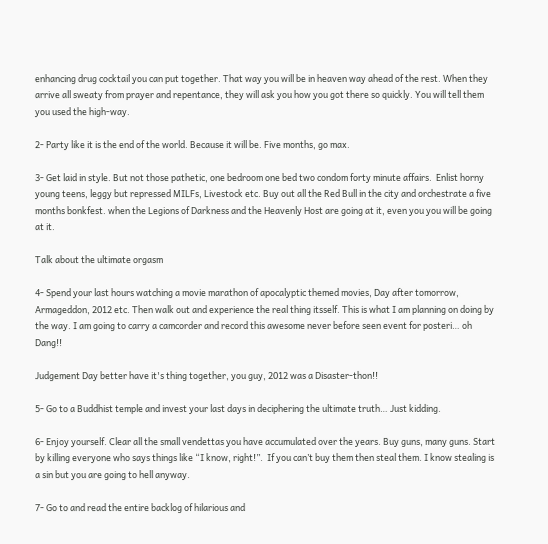enhancing drug cocktail you can put together. That way you will be in heaven way ahead of the rest. When they arrive all sweaty from prayer and repentance, they will ask you how you got there so quickly. You will tell them you used the high-way.

2- Party like it is the end of the world. Because it will be. Five months, go max.

3- Get laid in style. But not those pathetic, one bedroom one bed two condom forty minute affairs.  Enlist horny young teens, leggy but repressed MILFs, Livestock etc. Buy out all the Red Bull in the city and orchestrate a five months bonkfest. when the Legions of Darkness and the Heavenly Host are going at it, even you you will be going at it.

Talk about the ultimate orgasm

4- Spend your last hours watching a movie marathon of apocalyptic themed movies, Day after tomorrow, Armageddon, 2012 etc. Then walk out and experience the real thing itsself. This is what I am planning on doing by the way. I am going to carry a camcorder and record this awesome never before seen event for posteri… oh Dang!!

Judgement Day better have it's thing together, you guy, 2012 was a Disaster-thon!!

5- Go to a Buddhist temple and invest your last days in deciphering the ultimate truth… Just kidding.

6- Enjoy yourself. Clear all the small vendettas you have accumulated over the years. Buy guns, many guns. Start by killing everyone who says things like “I know, right!”.  If you can’t buy them then steal them. I know stealing is a sin but you are going to hell anyway.

7- Go to and read the entire backlog of hilarious and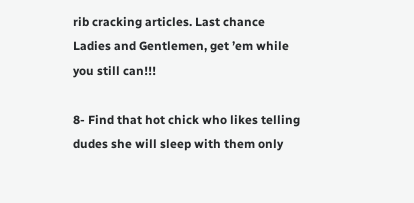rib cracking articles. Last chance Ladies and Gentlemen, get ’em while you still can!!!

8- Find that hot chick who likes telling dudes she will sleep with them only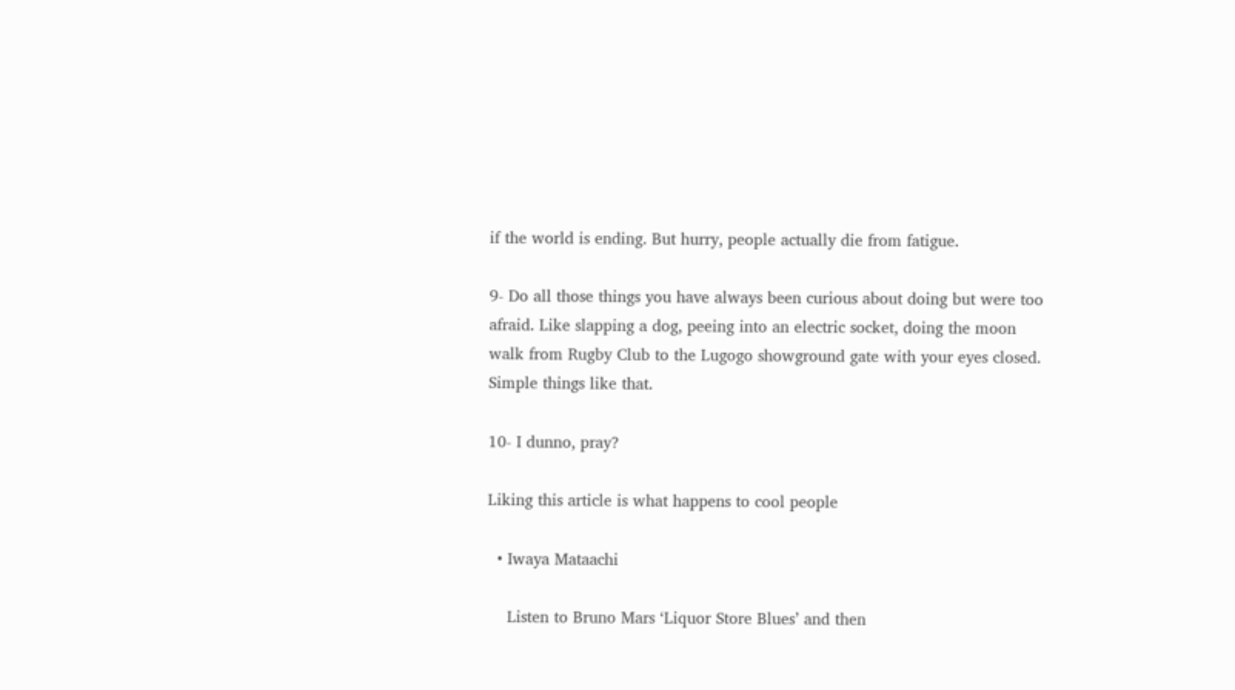if the world is ending. But hurry, people actually die from fatigue.

9- Do all those things you have always been curious about doing but were too afraid. Like slapping a dog, peeing into an electric socket, doing the moon walk from Rugby Club to the Lugogo showground gate with your eyes closed. Simple things like that.

10- I dunno, pray?

Liking this article is what happens to cool people

  • Iwaya Mataachi

    Listen to Bruno Mars ‘Liquor Store Blues’ and then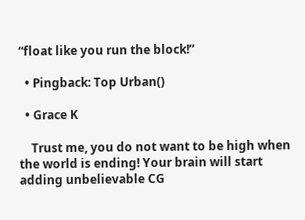“float like you run the block!”

  • Pingback: Top Urban()

  • Grace K

    Trust me, you do not want to be high when the world is ending! Your brain will start adding unbelievable CG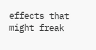effects that might freak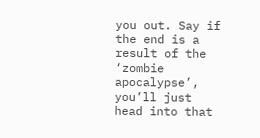you out. Say if the end is a result of the ‘zombie apocalypse’, you’ll just head into that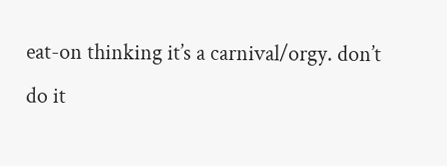eat-on thinking it’s a carnival/orgy. don’t do it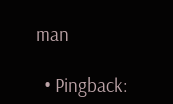man

  • Pingback: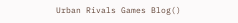Urban Rivals Games Blog()